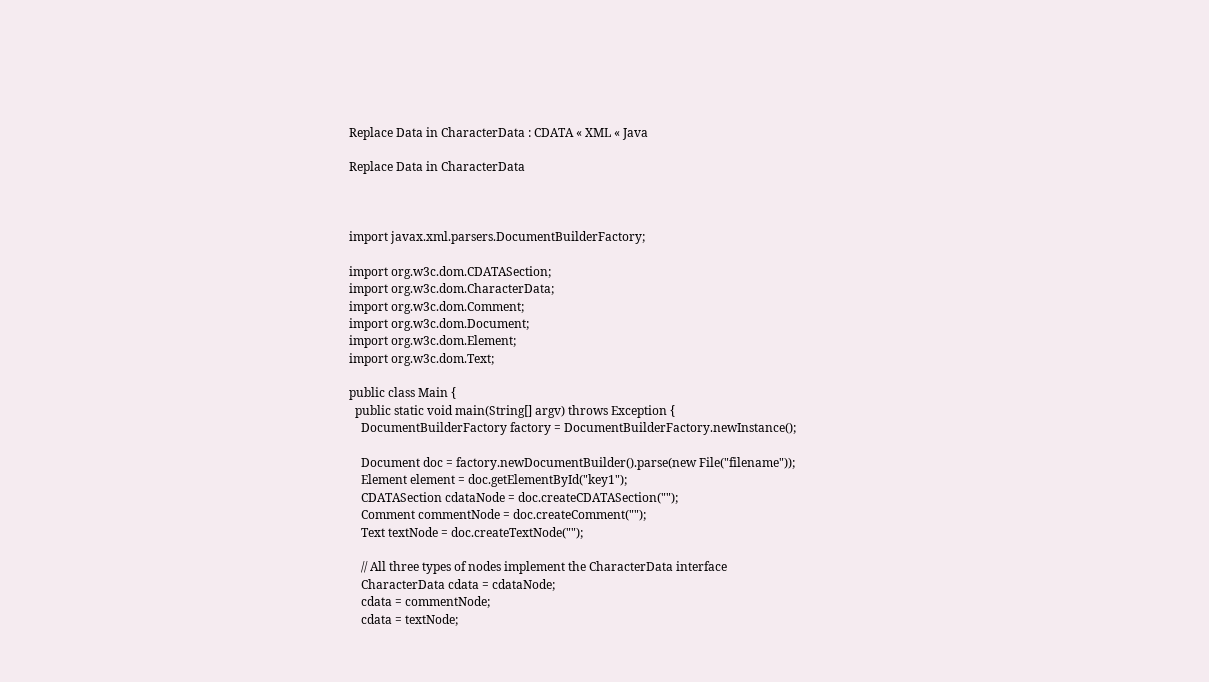Replace Data in CharacterData : CDATA « XML « Java

Replace Data in CharacterData



import javax.xml.parsers.DocumentBuilderFactory;

import org.w3c.dom.CDATASection;
import org.w3c.dom.CharacterData;
import org.w3c.dom.Comment;
import org.w3c.dom.Document;
import org.w3c.dom.Element;
import org.w3c.dom.Text;

public class Main {
  public static void main(String[] argv) throws Exception {
    DocumentBuilderFactory factory = DocumentBuilderFactory.newInstance();

    Document doc = factory.newDocumentBuilder().parse(new File("filename"));
    Element element = doc.getElementById("key1");
    CDATASection cdataNode = doc.createCDATASection("");
    Comment commentNode = doc.createComment("");
    Text textNode = doc.createTextNode("");

    // All three types of nodes implement the CharacterData interface
    CharacterData cdata = cdataNode;
    cdata = commentNode;
    cdata = textNode;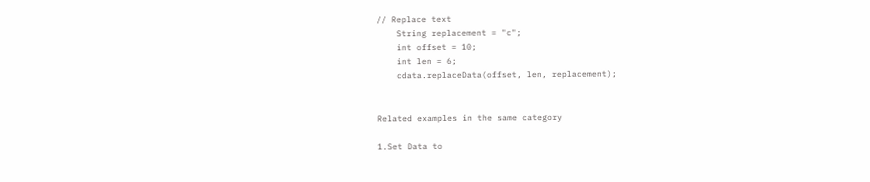// Replace text
    String replacement = "c";
    int offset = 10;
    int len = 6;
    cdata.replaceData(offset, len, replacement);


Related examples in the same category

1.Set Data to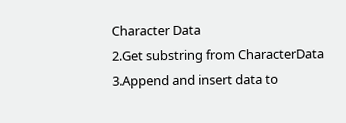Character Data
2.Get substring from CharacterData
3.Append and insert data to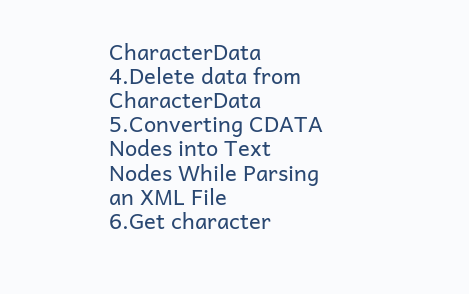CharacterData
4.Delete data from CharacterData
5.Converting CDATA Nodes into Text Nodes While Parsing an XML File
6.Get character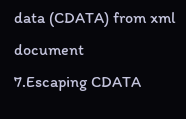data (CDATA) from xml document
7.Escaping CDATA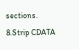sections.
8.Strip CDATA